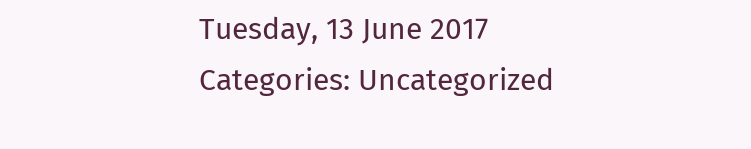Tuesday, 13 June 2017
Categories: Uncategorized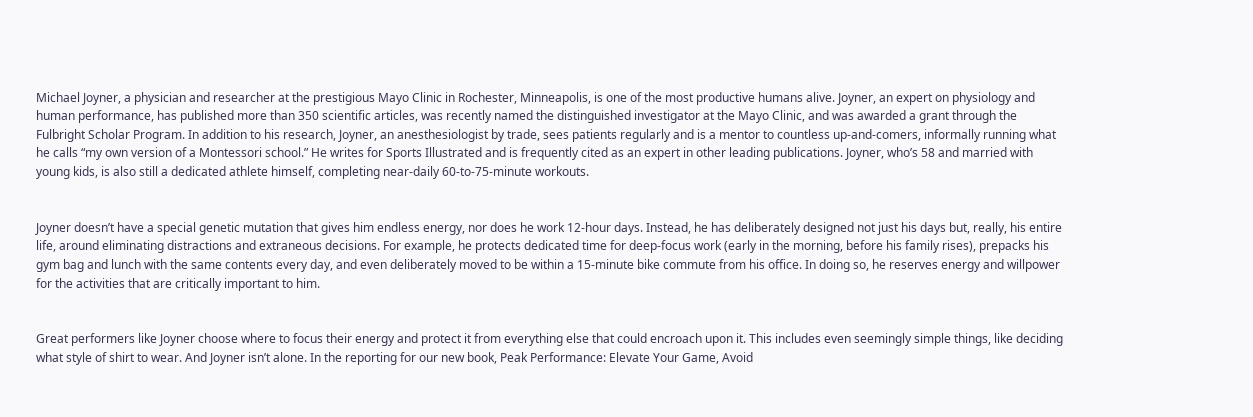Michael Joyner, a physician and researcher at the prestigious Mayo Clinic in Rochester, Minneapolis, is one of the most productive humans alive. Joyner, an expert on physiology and human performance, has published more than 350 scientific articles, was recently named the distinguished investigator at the Mayo Clinic, and was awarded a grant through the Fulbright Scholar Program. In addition to his research, Joyner, an anesthesiologist by trade, sees patients regularly and is a mentor to countless up-and-comers, informally running what he calls “my own version of a Montessori school.” He writes for Sports Illustrated and is frequently cited as an expert in other leading publications. Joyner, who’s 58 and married with young kids, is also still a dedicated athlete himself, completing near-daily 60-to-75-minute workouts.


Joyner doesn’t have a special genetic mutation that gives him endless energy, nor does he work 12-hour days. Instead, he has deliberately designed not just his days but, really, his entire life, around eliminating distractions and extraneous decisions. For example, he protects dedicated time for deep-focus work (early in the morning, before his family rises), prepacks his gym bag and lunch with the same contents every day, and even deliberately moved to be within a 15-minute bike commute from his office. In doing so, he reserves energy and willpower for the activities that are critically important to him.


Great performers like Joyner choose where to focus their energy and protect it from everything else that could encroach upon it. This includes even seemingly simple things, like deciding what style of shirt to wear. And Joyner isn’t alone. In the reporting for our new book, Peak Performance: Elevate Your Game, Avoid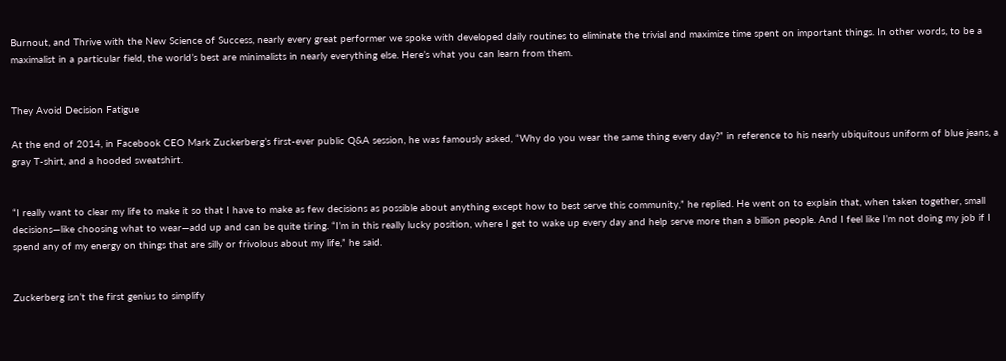Burnout, and Thrive with the New Science of Success, nearly every great performer we spoke with developed daily routines to eliminate the trivial and maximize time spent on important things. In other words, to be a maximalist in a particular field, the world’s best are minimalists in nearly everything else. Here’s what you can learn from them.


They Avoid Decision Fatigue

At the end of 2014, in Facebook CEO Mark Zuckerberg’s first-ever public Q&A session, he was famously asked, “Why do you wear the same thing every day?” in reference to his nearly ubiquitous uniform of blue jeans, a gray T-shirt, and a hooded sweatshirt.


“I really want to clear my life to make it so that I have to make as few decisions as possible about anything except how to best serve this community,” he replied. He went on to explain that, when taken together, small decisions—like choosing what to wear—add up and can be quite tiring. “I’m in this really lucky position, where I get to wake up every day and help serve more than a billion people. And I feel like I’m not doing my job if I spend any of my energy on things that are silly or frivolous about my life,” he said.


Zuckerberg isn’t the first genius to simplify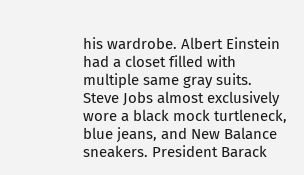his wardrobe. Albert Einstein had a closet filled with multiple same gray suits. Steve Jobs almost exclusively wore a black mock turtleneck, blue jeans, and New Balance sneakers. President Barack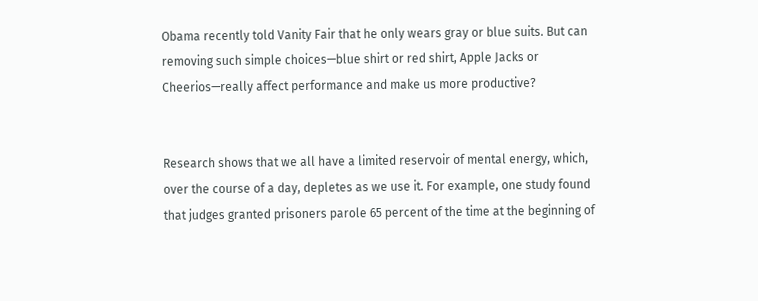Obama recently told Vanity Fair that he only wears gray or blue suits. But can removing such simple choices—blue shirt or red shirt, Apple Jacks or Cheerios—really affect performance and make us more productive?


Research shows that we all have a limited reservoir of mental energy, which, over the course of a day, depletes as we use it. For example, one study found that judges granted prisoners parole 65 percent of the time at the beginning of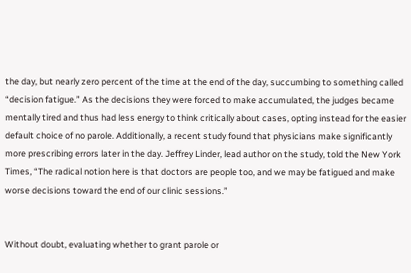the day, but nearly zero percent of the time at the end of the day, succumbing to something called “decision fatigue.” As the decisions they were forced to make accumulated, the judges became mentally tired and thus had less energy to think critically about cases, opting instead for the easier default choice of no parole. Additionally, a recent study found that physicians make significantly more prescribing errors later in the day. Jeffrey Linder, lead author on the study, told the New York Times, “The radical notion here is that doctors are people too, and we may be fatigued and make worse decisions toward the end of our clinic sessions.”


Without doubt, evaluating whether to grant parole or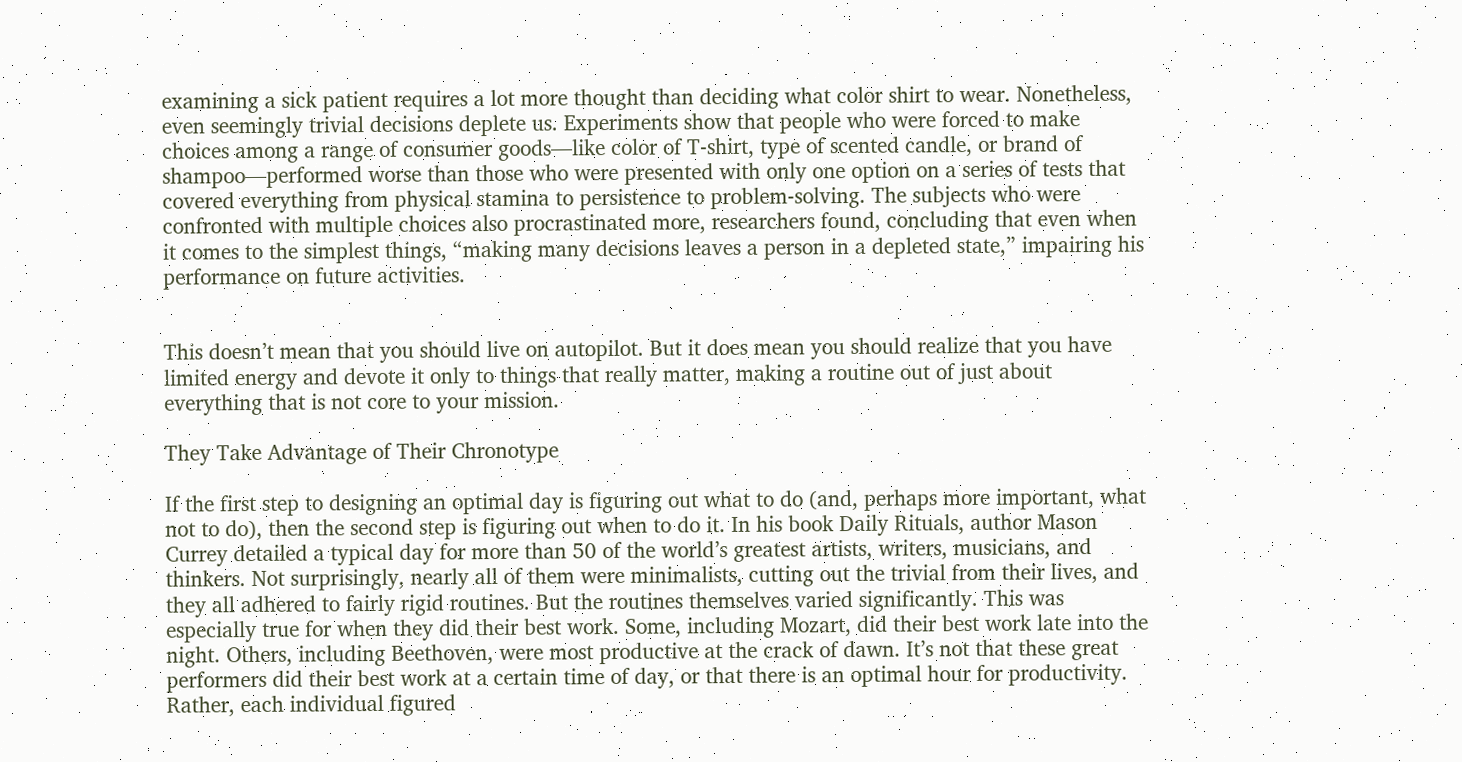examining a sick patient requires a lot more thought than deciding what color shirt to wear. Nonetheless, even seemingly trivial decisions deplete us. Experiments show that people who were forced to make choices among a range of consumer goods—like color of T-shirt, type of scented candle, or brand of shampoo—performed worse than those who were presented with only one option on a series of tests that covered everything from physical stamina to persistence to problem-solving. The subjects who were confronted with multiple choices also procrastinated more, researchers found, concluding that even when it comes to the simplest things, “making many decisions leaves a person in a depleted state,” impairing his performance on future activities.


This doesn’t mean that you should live on autopilot. But it does mean you should realize that you have limited energy and devote it only to things that really matter, making a routine out of just about everything that is not core to your mission.

They Take Advantage of Their Chronotype

If the first step to designing an optimal day is figuring out what to do (and, perhaps more important, what not to do), then the second step is figuring out when to do it. In his book Daily Rituals, author Mason Currey detailed a typical day for more than 50 of the world’s greatest artists, writers, musicians, and thinkers. Not surprisingly, nearly all of them were minimalists, cutting out the trivial from their lives, and they all adhered to fairly rigid routines. But the routines themselves varied significantly. This was especially true for when they did their best work. Some, including Mozart, did their best work late into the night. Others, including Beethoven, were most productive at the crack of dawn. It’s not that these great performers did their best work at a certain time of day, or that there is an optimal hour for productivity. Rather, each individual figured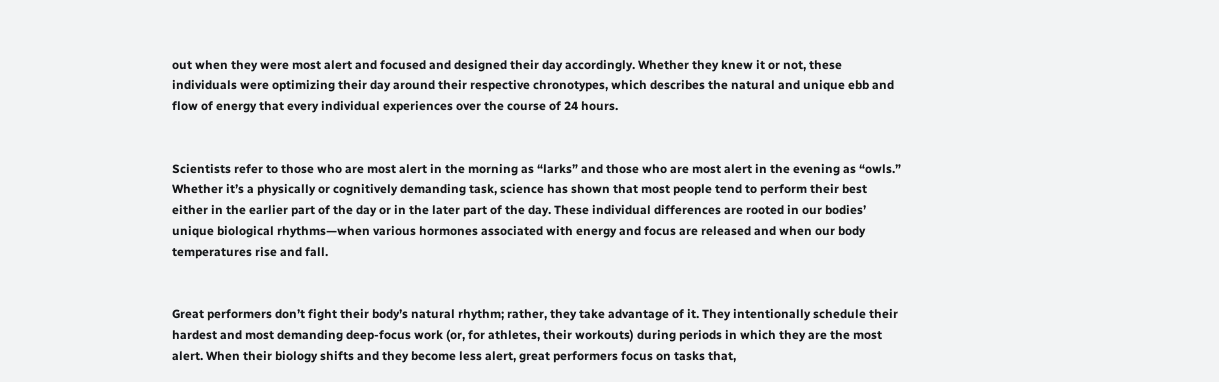out when they were most alert and focused and designed their day accordingly. Whether they knew it or not, these individuals were optimizing their day around their respective chronotypes, which describes the natural and unique ebb and flow of energy that every individual experiences over the course of 24 hours.


Scientists refer to those who are most alert in the morning as “larks” and those who are most alert in the evening as “owls.” Whether it’s a physically or cognitively demanding task, science has shown that most people tend to perform their best either in the earlier part of the day or in the later part of the day. These individual differences are rooted in our bodies’ unique biological rhythms—when various hormones associated with energy and focus are released and when our body temperatures rise and fall.


Great performers don’t fight their body’s natural rhythm; rather, they take advantage of it. They intentionally schedule their hardest and most demanding deep-focus work (or, for athletes, their workouts) during periods in which they are the most alert. When their biology shifts and they become less alert, great performers focus on tasks that,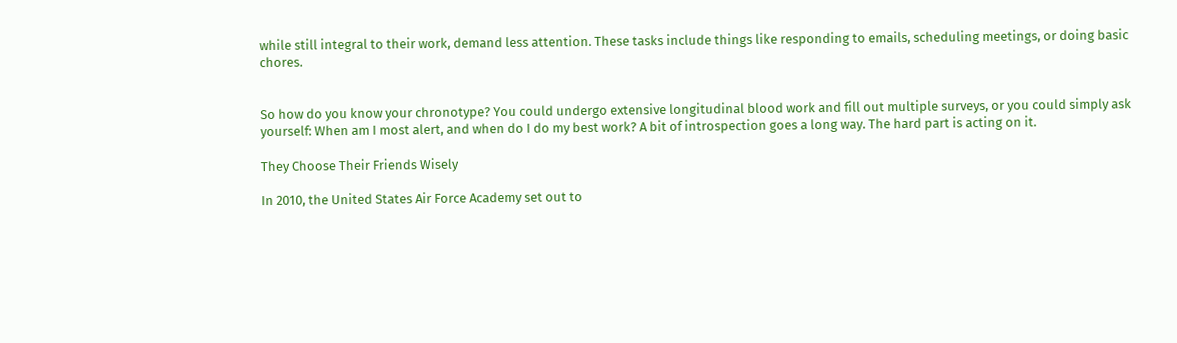while still integral to their work, demand less attention. These tasks include things like responding to emails, scheduling meetings, or doing basic chores.


So how do you know your chronotype? You could undergo extensive longitudinal blood work and fill out multiple surveys, or you could simply ask yourself: When am I most alert, and when do I do my best work? A bit of introspection goes a long way. The hard part is acting on it.

They Choose Their Friends Wisely

In 2010, the United States Air Force Academy set out to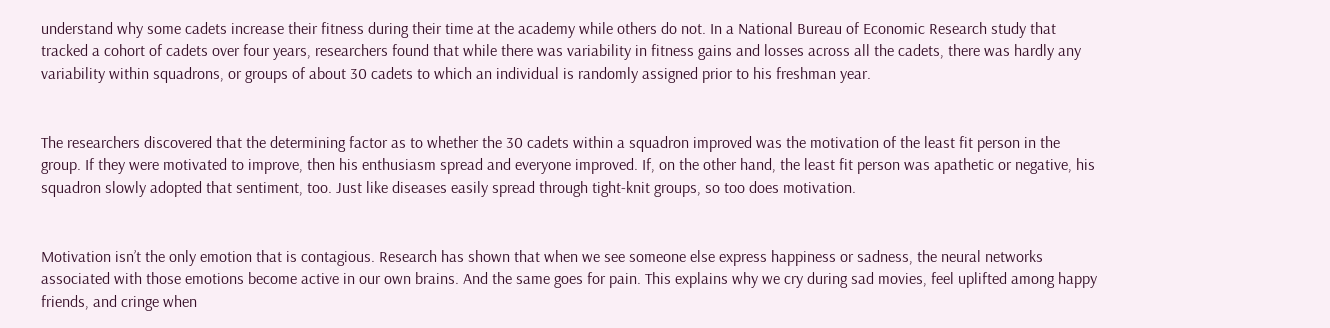understand why some cadets increase their fitness during their time at the academy while others do not. In a National Bureau of Economic Research study that tracked a cohort of cadets over four years, researchers found that while there was variability in fitness gains and losses across all the cadets, there was hardly any variability within squadrons, or groups of about 30 cadets to which an individual is randomly assigned prior to his freshman year.


The researchers discovered that the determining factor as to whether the 30 cadets within a squadron improved was the motivation of the least fit person in the group. If they were motivated to improve, then his enthusiasm spread and everyone improved. If, on the other hand, the least fit person was apathetic or negative, his squadron slowly adopted that sentiment, too. Just like diseases easily spread through tight-knit groups, so too does motivation.


Motivation isn’t the only emotion that is contagious. Research has shown that when we see someone else express happiness or sadness, the neural networks associated with those emotions become active in our own brains. And the same goes for pain. This explains why we cry during sad movies, feel uplifted among happy friends, and cringe when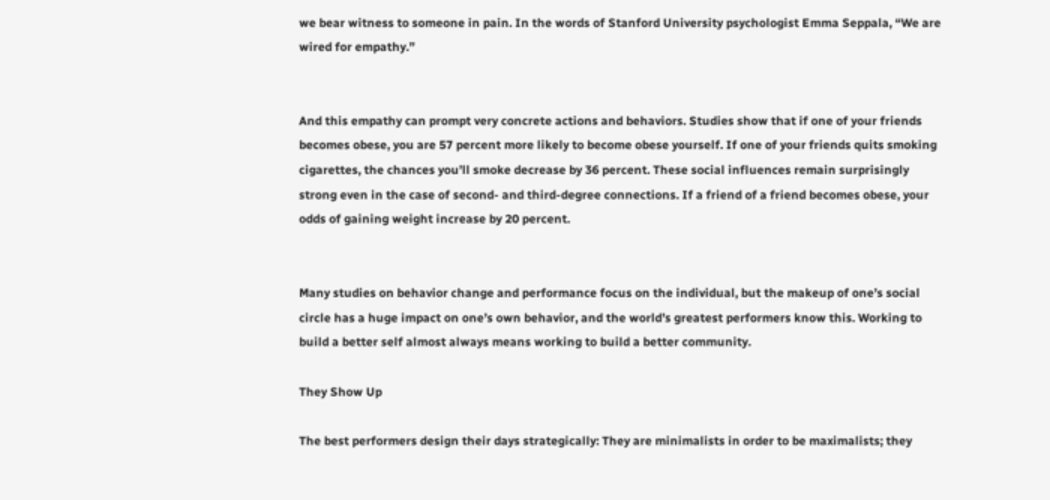we bear witness to someone in pain. In the words of Stanford University psychologist Emma Seppala, “We are wired for empathy.”


And this empathy can prompt very concrete actions and behaviors. Studies show that if one of your friends becomes obese, you are 57 percent more likely to become obese yourself. If one of your friends quits smoking cigarettes, the chances you’ll smoke decrease by 36 percent. These social influences remain surprisingly strong even in the case of second- and third-degree connections. If a friend of a friend becomes obese, your odds of gaining weight increase by 20 percent.


Many studies on behavior change and performance focus on the individual, but the makeup of one’s social circle has a huge impact on one’s own behavior, and the world’s greatest performers know this. Working to build a better self almost always means working to build a better community.

They Show Up

The best performers design their days strategically: They are minimalists in order to be maximalists; they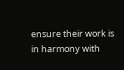ensure their work is in harmony with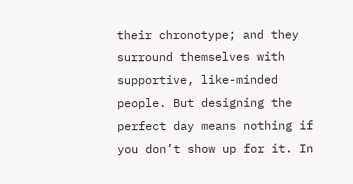their chronotype; and they surround themselves with supportive, like-minded people. But designing the perfect day means nothing if you don’t show up for it. In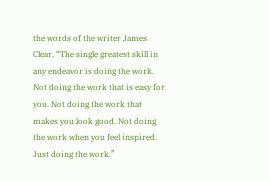the words of the writer James Clear, “The single greatest skill in any endeavor is doing the work. Not doing the work that is easy for you. Not doing the work that makes you look good. Not doing the work when you feel inspired. Just doing the work.”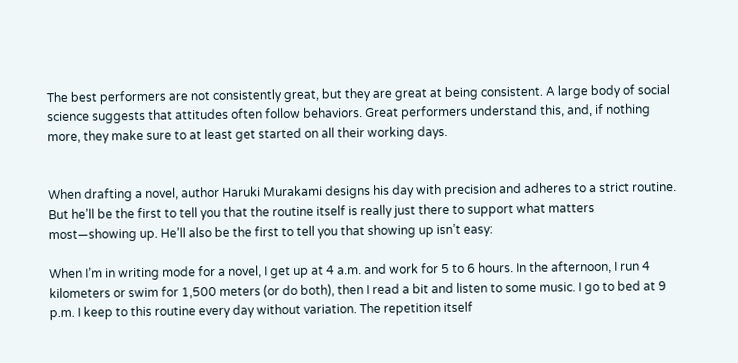The best performers are not consistently great, but they are great at being consistent. A large body of social science suggests that attitudes often follow behaviors. Great performers understand this, and, if nothing more, they make sure to at least get started on all their working days.


When drafting a novel, author Haruki Murakami designs his day with precision and adheres to a strict routine. But he’ll be the first to tell you that the routine itself is really just there to support what matters most—showing up. He’ll also be the first to tell you that showing up isn’t easy:

When I’m in writing mode for a novel, I get up at 4 a.m. and work for 5 to 6 hours. In the afternoon, I run 4 kilometers or swim for 1,500 meters (or do both), then I read a bit and listen to some music. I go to bed at 9 p.m. I keep to this routine every day without variation. The repetition itself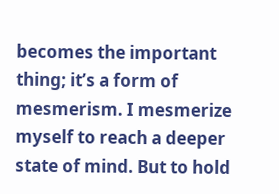becomes the important thing; it’s a form of mesmerism. I mesmerize myself to reach a deeper state of mind. But to hold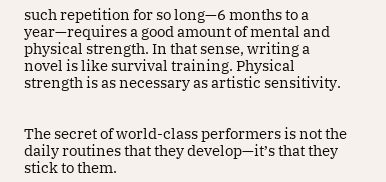such repetition for so long—6 months to a year—requires a good amount of mental and physical strength. In that sense, writing a novel is like survival training. Physical strength is as necessary as artistic sensitivity.


The secret of world-class performers is not the daily routines that they develop—it’s that they stick to them.